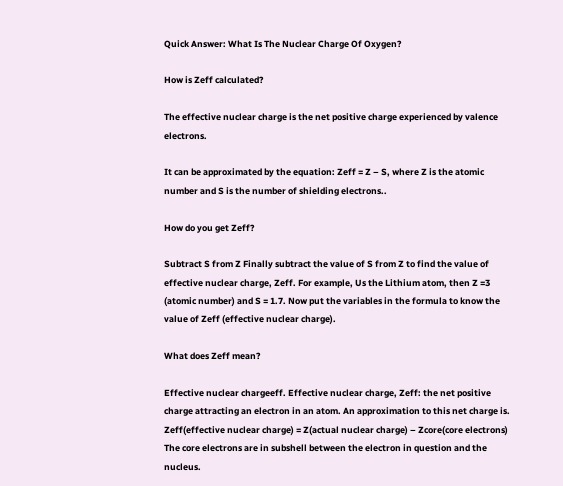Quick Answer: What Is The Nuclear Charge Of Oxygen?

How is Zeff calculated?

The effective nuclear charge is the net positive charge experienced by valence electrons.

It can be approximated by the equation: Zeff = Z – S, where Z is the atomic number and S is the number of shielding electrons..

How do you get Zeff?

Subtract S from Z Finally subtract the value of S from Z to find the value of effective nuclear charge, Zeff. For example, Us the Lithium atom, then Z =3 (atomic number) and S = 1.7. Now put the variables in the formula to know the value of Zeff (effective nuclear charge).

What does Zeff mean?

Effective nuclear chargeeff. Effective nuclear charge, Zeff: the net positive charge attracting an electron in an atom. An approximation to this net charge is. Zeff(effective nuclear charge) = Z(actual nuclear charge) – Zcore(core electrons) The core electrons are in subshell between the electron in question and the nucleus.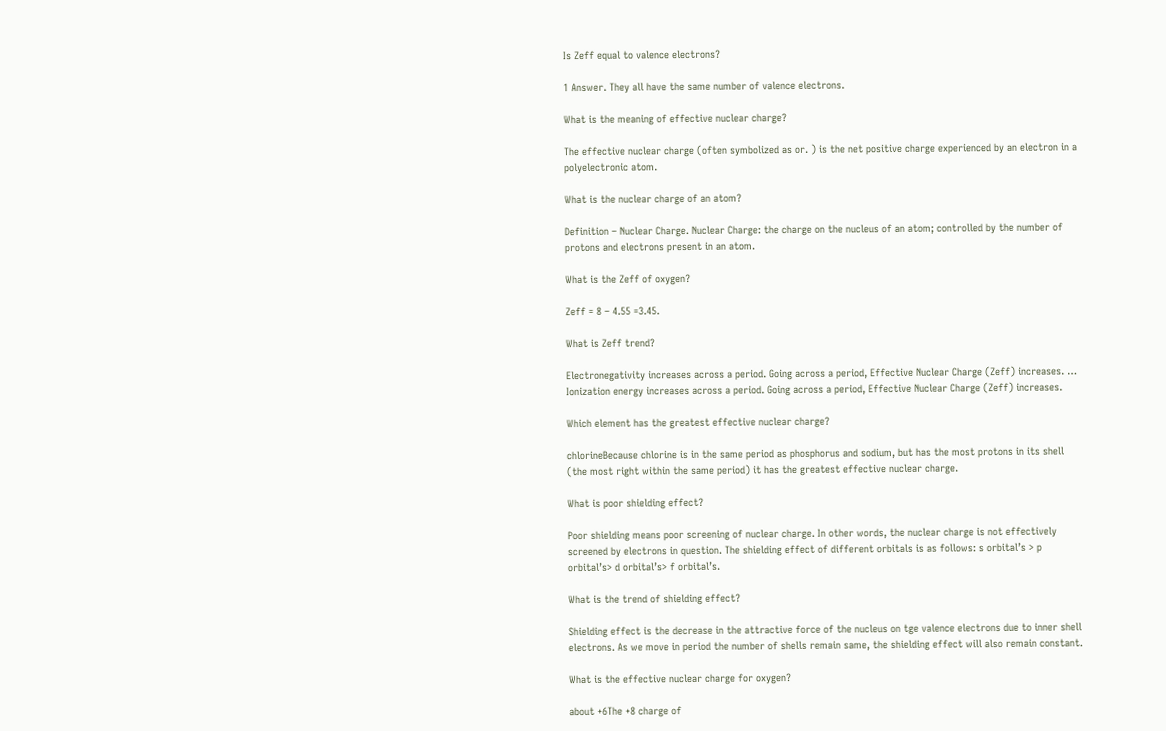Is Zeff equal to valence electrons?

1 Answer. They all have the same number of valence electrons.

What is the meaning of effective nuclear charge?

The effective nuclear charge (often symbolized as or. ) is the net positive charge experienced by an electron in a polyelectronic atom.

What is the nuclear charge of an atom?

Definition – Nuclear Charge. Nuclear Charge: the charge on the nucleus of an atom; controlled by the number of protons and electrons present in an atom.

What is the Zeff of oxygen?

Zeff = 8 – 4.55 =3.45.

What is Zeff trend?

Electronegativity increases across a period. Going across a period, Effective Nuclear Charge (Zeff) increases. … Ionization energy increases across a period. Going across a period, Effective Nuclear Charge (Zeff) increases.

Which element has the greatest effective nuclear charge?

chlorineBecause chlorine is in the same period as phosphorus and sodium, but has the most protons in its shell (the most right within the same period) it has the greatest effective nuclear charge.

What is poor shielding effect?

Poor shielding means poor screening of nuclear charge. In other words, the nuclear charge is not effectively screened by electrons in question. The shielding effect of different orbitals is as follows: s orbital’s > p orbital’s> d orbital’s> f orbital’s.

What is the trend of shielding effect?

Shielding effect is the decrease in the attractive force of the nucleus on tge valence electrons due to inner shell electrons. As we move in period the number of shells remain same, the shielding effect will also remain constant.

What is the effective nuclear charge for oxygen?

about +6The +8 charge of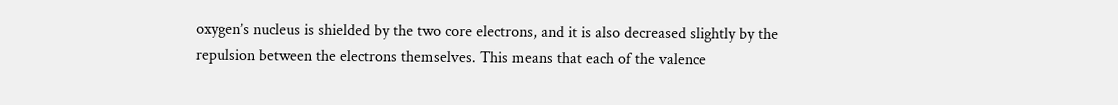oxygen’s nucleus is shielded by the two core electrons, and it is also decreased slightly by the repulsion between the electrons themselves. This means that each of the valence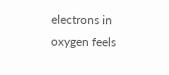electrons in oxygen feels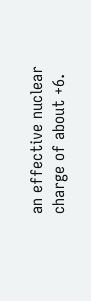an effective nuclear charge of about +6.